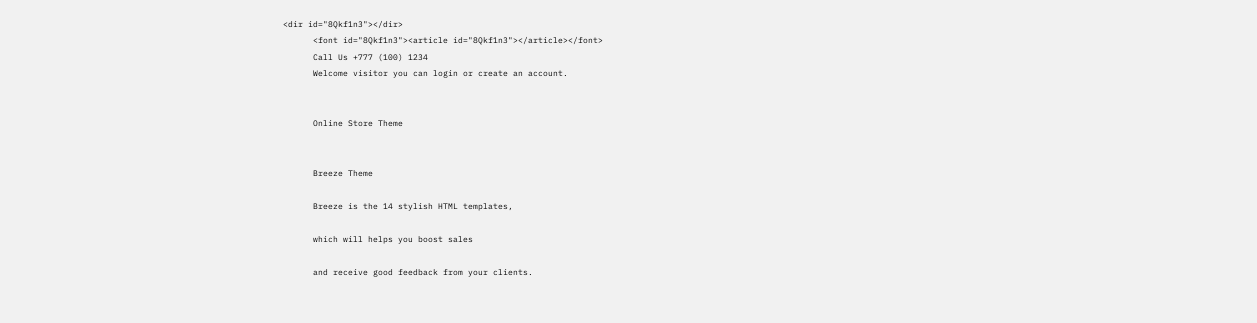<dir id="8Qkf1n3"></dir>
      <font id="8Qkf1n3"><article id="8Qkf1n3"></article></font>
      Call Us +777 (100) 1234
      Welcome visitor you can login or create an account.


      Online Store Theme


      Breeze Theme

      Breeze is the 14 stylish HTML templates,

      which will helps you boost sales

      and receive good feedback from your clients.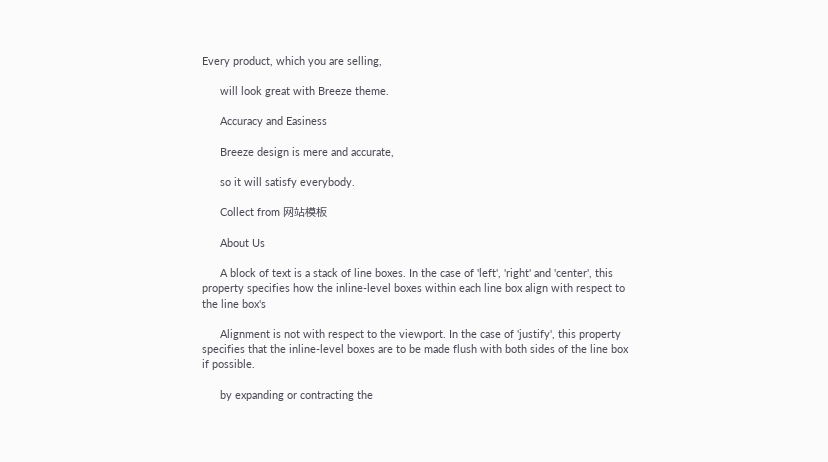Every product, which you are selling,

      will look great with Breeze theme.

      Accuracy and Easiness

      Breeze design is mere and accurate,

      so it will satisfy everybody.

      Collect from 网站模板

      About Us

      A block of text is a stack of line boxes. In the case of 'left', 'right' and 'center', this property specifies how the inline-level boxes within each line box align with respect to the line box's

      Alignment is not with respect to the viewport. In the case of 'justify', this property specifies that the inline-level boxes are to be made flush with both sides of the line box if possible.

      by expanding or contracting the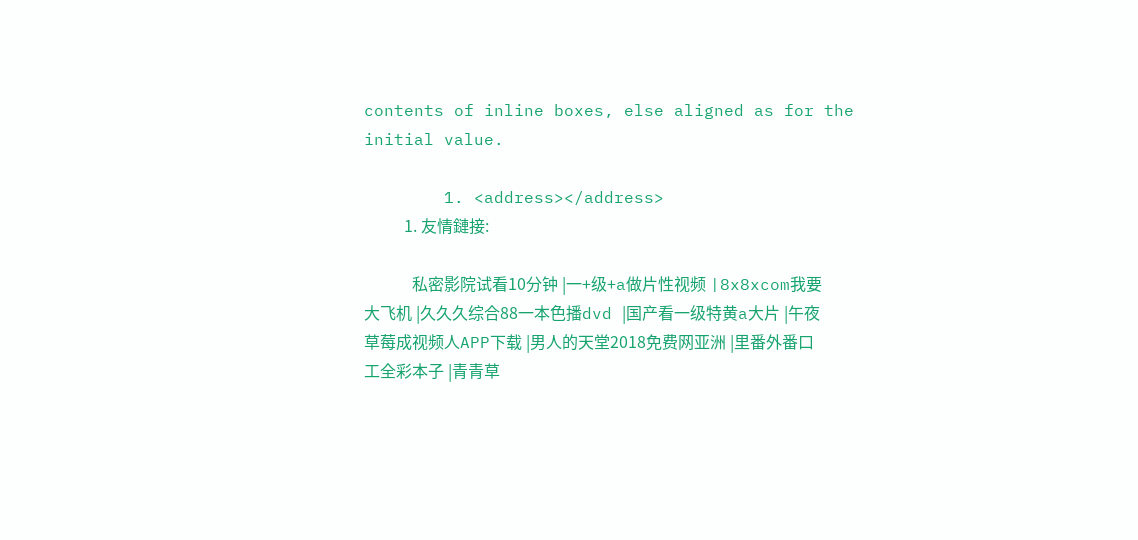contents of inline boxes, else aligned as for the initial value.

        1. <address></address>
          1. 友情鏈接:

            私密影院试看10分钟 |一+级+a做片性视频 |8x8xcom我要大飞机 |久久久综合88一本色播dvd |国产看一级特黄a大片 |午夜草莓成视频人APP下载 |男人的天堂2018免费网亚洲 |里番外番口工全彩本子 |青青草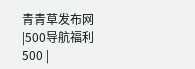青青草发布网 |500导航福利500 |